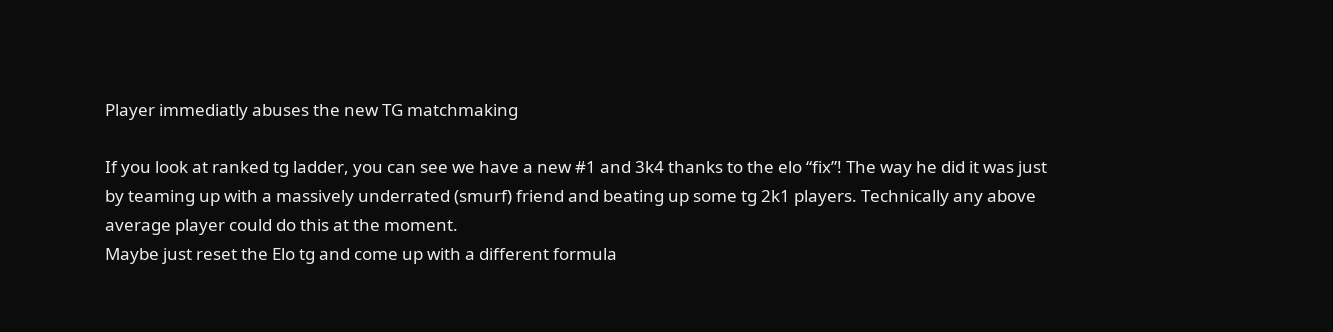Player immediatly abuses the new TG matchmaking

If you look at ranked tg ladder, you can see we have a new #1 and 3k4 thanks to the elo “fix”! The way he did it was just by teaming up with a massively underrated (smurf) friend and beating up some tg 2k1 players. Technically any above average player could do this at the moment.
Maybe just reset the Elo tg and come up with a different formula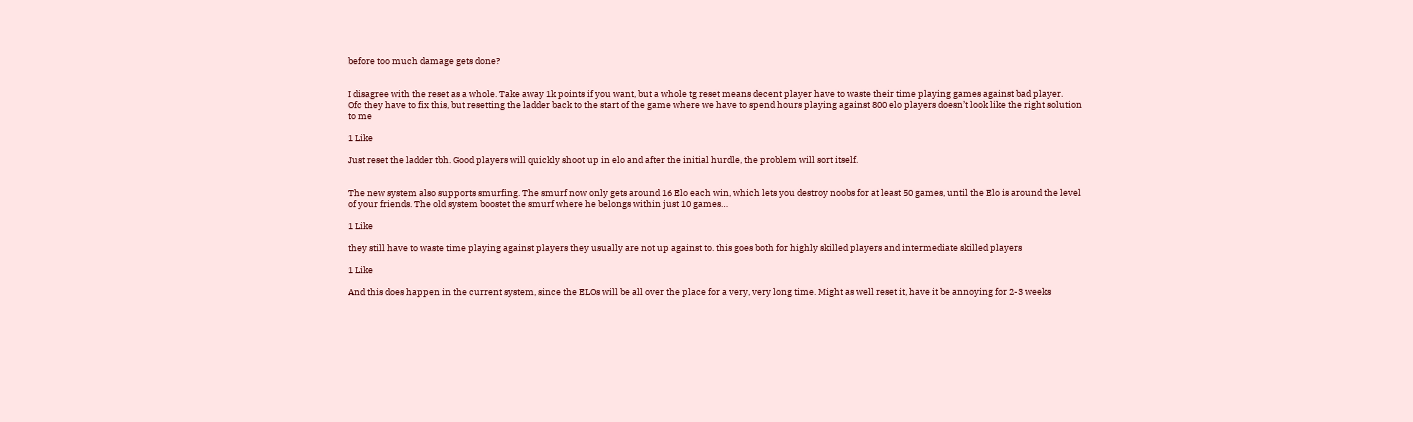before too much damage gets done?


I disagree with the reset as a whole. Take away 1k points if you want, but a whole tg reset means decent player have to waste their time playing games against bad player.
Ofc they have to fix this, but resetting the ladder back to the start of the game where we have to spend hours playing against 800 elo players doesn’t look like the right solution to me

1 Like

Just reset the ladder tbh. Good players will quickly shoot up in elo and after the initial hurdle, the problem will sort itself.


The new system also supports smurfing. The smurf now only gets around 16 Elo each win, which lets you destroy noobs for at least 50 games, until the Elo is around the level of your friends. The old system boostet the smurf where he belongs within just 10 games…

1 Like

they still have to waste time playing against players they usually are not up against to. this goes both for highly skilled players and intermediate skilled players

1 Like

And this does happen in the current system, since the ELOs will be all over the place for a very, very long time. Might as well reset it, have it be annoying for 2-3 weeks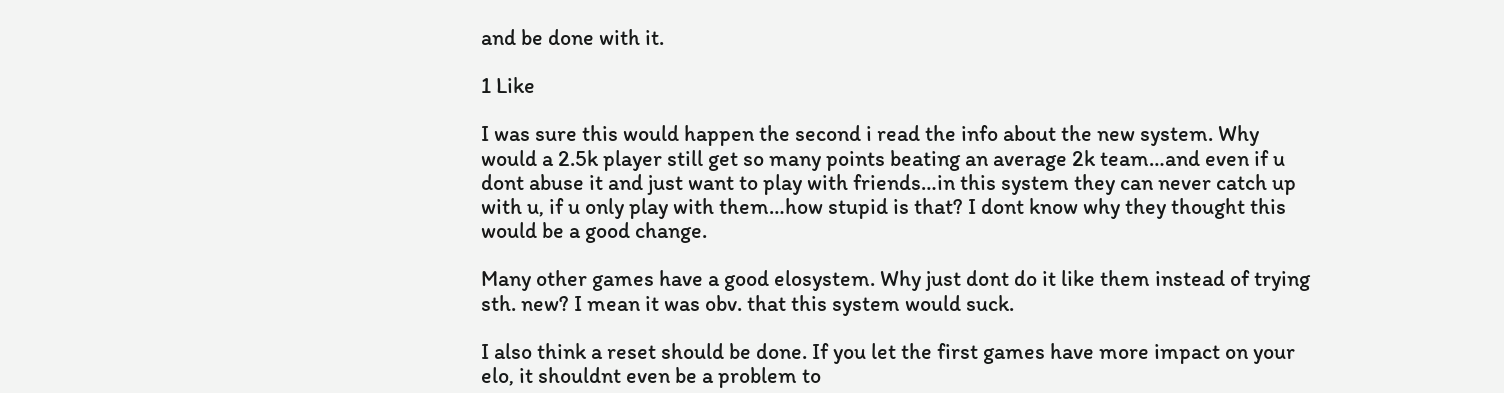and be done with it.

1 Like

I was sure this would happen the second i read the info about the new system. Why would a 2.5k player still get so many points beating an average 2k team…and even if u dont abuse it and just want to play with friends…in this system they can never catch up with u, if u only play with them…how stupid is that? I dont know why they thought this would be a good change.

Many other games have a good elosystem. Why just dont do it like them instead of trying sth. new? I mean it was obv. that this system would suck.

I also think a reset should be done. If you let the first games have more impact on your elo, it shouldnt even be a problem to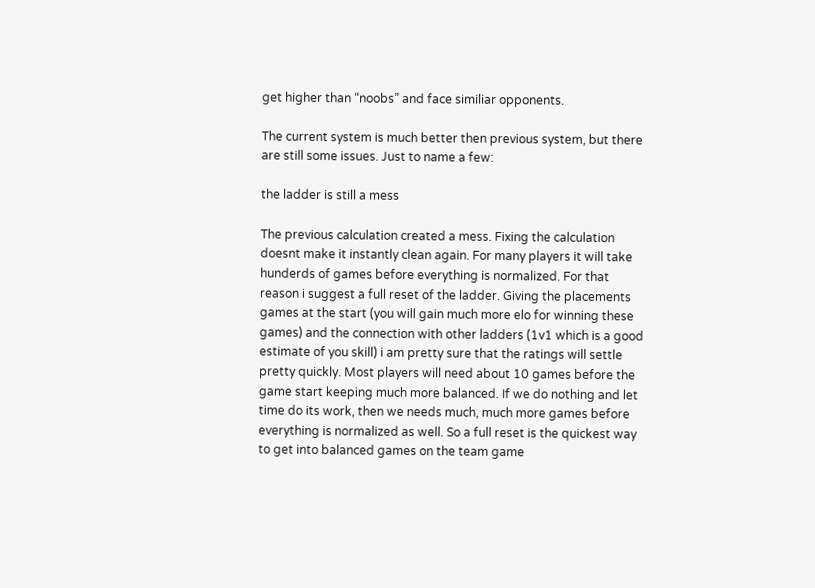get higher than “noobs” and face similiar opponents.

The current system is much better then previous system, but there are still some issues. Just to name a few:

the ladder is still a mess

The previous calculation created a mess. Fixing the calculation doesnt make it instantly clean again. For many players it will take hunderds of games before everything is normalized. For that reason i suggest a full reset of the ladder. Giving the placements games at the start (you will gain much more elo for winning these games) and the connection with other ladders (1v1 which is a good estimate of you skill) i am pretty sure that the ratings will settle pretty quickly. Most players will need about 10 games before the game start keeping much more balanced. If we do nothing and let time do its work, then we needs much, much more games before everything is normalized as well. So a full reset is the quickest way to get into balanced games on the team game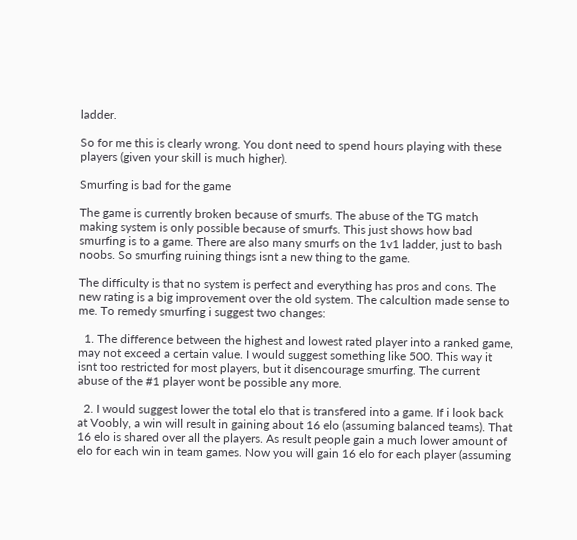ladder.

So for me this is clearly wrong. You dont need to spend hours playing with these players (given your skill is much higher).

Smurfing is bad for the game

The game is currently broken because of smurfs. The abuse of the TG match making system is only possible because of smurfs. This just shows how bad smurfing is to a game. There are also many smurfs on the 1v1 ladder, just to bash noobs. So smurfing ruining things isnt a new thing to the game.

The difficulty is that no system is perfect and everything has pros and cons. The new rating is a big improvement over the old system. The calcultion made sense to me. To remedy smurfing i suggest two changes:

  1. The difference between the highest and lowest rated player into a ranked game, may not exceed a certain value. I would suggest something like 500. This way it isnt too restricted for most players, but it disencourage smurfing. The current abuse of the #1 player wont be possible any more.

  2. I would suggest lower the total elo that is transfered into a game. If i look back at Voobly, a win will result in gaining about 16 elo (assuming balanced teams). That 16 elo is shared over all the players. As result people gain a much lower amount of elo for each win in team games. Now you will gain 16 elo for each player (assuming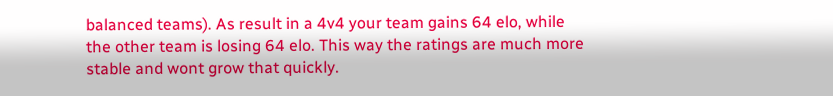balanced teams). As result in a 4v4 your team gains 64 elo, while the other team is losing 64 elo. This way the ratings are much more stable and wont grow that quickly.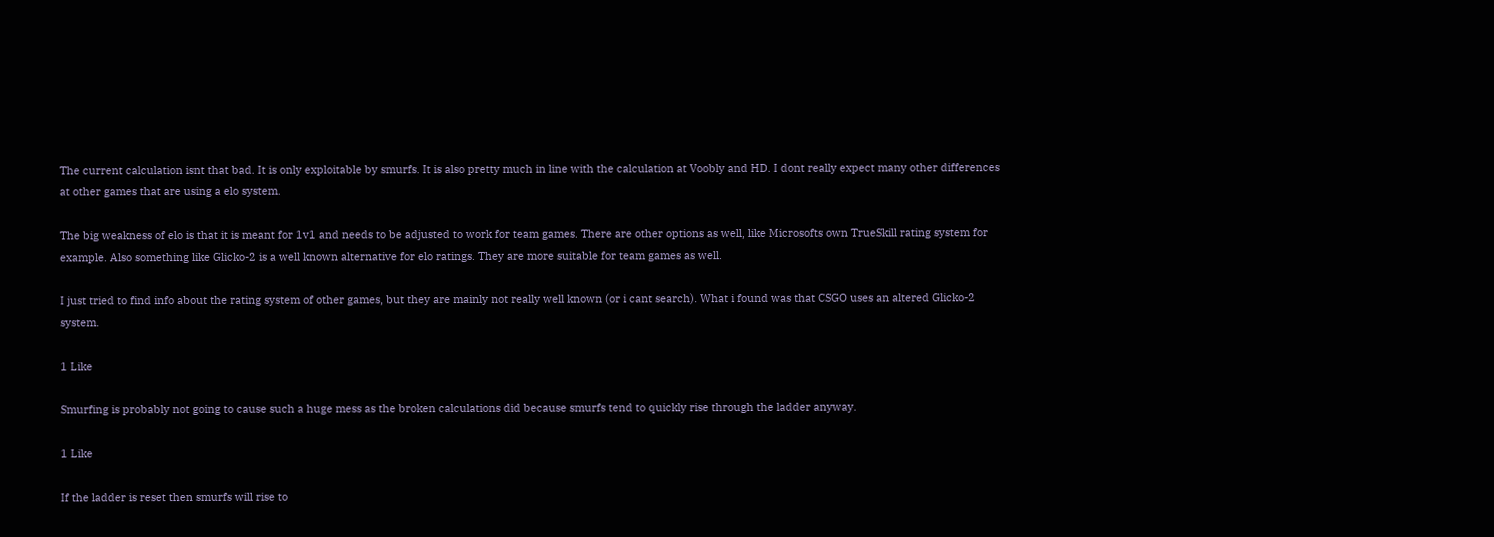The current calculation isnt that bad. It is only exploitable by smurfs. It is also pretty much in line with the calculation at Voobly and HD. I dont really expect many other differences at other games that are using a elo system.

The big weakness of elo is that it is meant for 1v1 and needs to be adjusted to work for team games. There are other options as well, like Microsofts own TrueSkill rating system for example. Also something like Glicko-2 is a well known alternative for elo ratings. They are more suitable for team games as well.

I just tried to find info about the rating system of other games, but they are mainly not really well known (or i cant search). What i found was that CSGO uses an altered Glicko-2 system.

1 Like

Smurfing is probably not going to cause such a huge mess as the broken calculations did because smurfs tend to quickly rise through the ladder anyway.

1 Like

If the ladder is reset then smurfs will rise to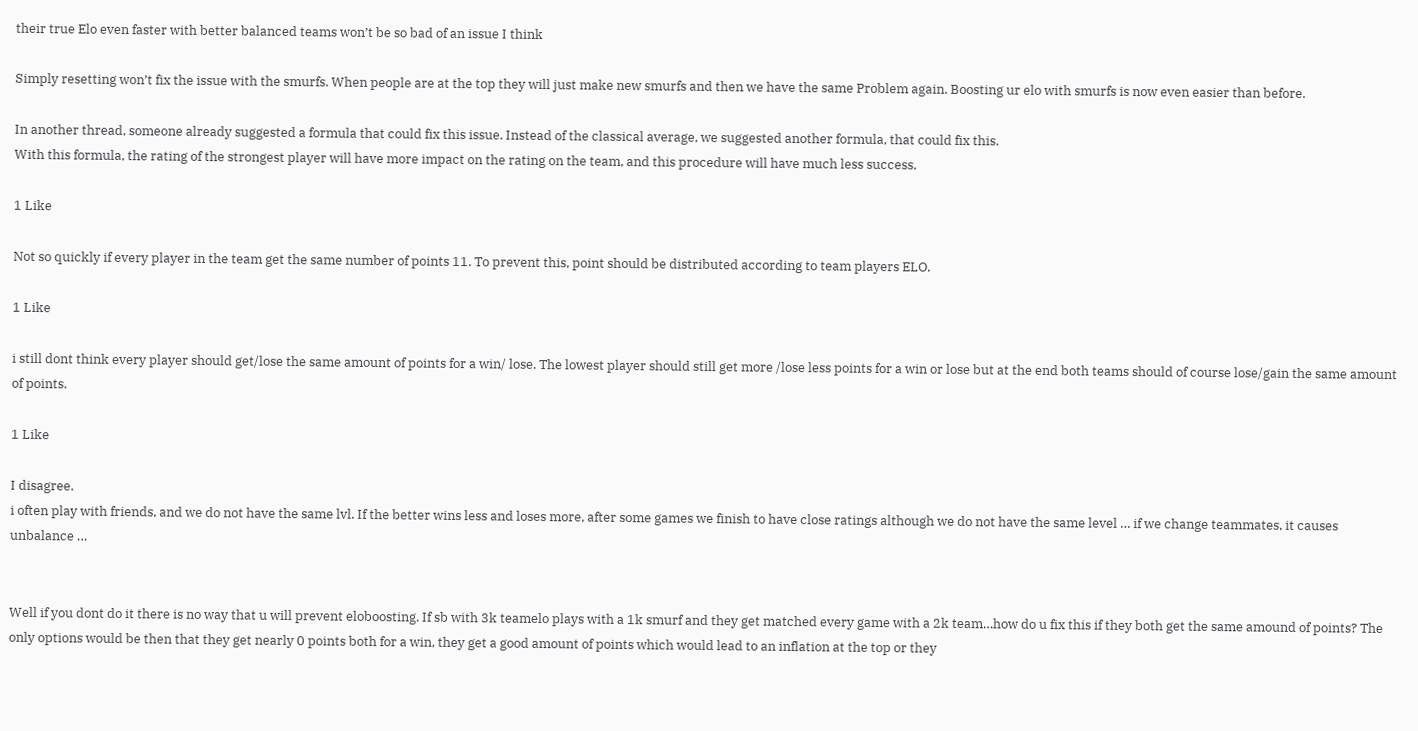their true Elo even faster with better balanced teams won’t be so bad of an issue I think

Simply resetting won’t fix the issue with the smurfs. When people are at the top they will just make new smurfs and then we have the same Problem again. Boosting ur elo with smurfs is now even easier than before.

In another thread, someone already suggested a formula that could fix this issue. Instead of the classical average, we suggested another formula, that could fix this.
With this formula, the rating of the strongest player will have more impact on the rating on the team, and this procedure will have much less success.

1 Like

Not so quickly if every player in the team get the same number of points 11. To prevent this, point should be distributed according to team players ELO.

1 Like

i still dont think every player should get/lose the same amount of points for a win/ lose. The lowest player should still get more /lose less points for a win or lose but at the end both teams should of course lose/gain the same amount of points.

1 Like

I disagree.
i often play with friends, and we do not have the same lvl. If the better wins less and loses more, after some games we finish to have close ratings although we do not have the same level … if we change teammates, it causes unbalance …


Well if you dont do it there is no way that u will prevent eloboosting. If sb with 3k teamelo plays with a 1k smurf and they get matched every game with a 2k team…how do u fix this if they both get the same amound of points? The only options would be then that they get nearly 0 points both for a win, they get a good amount of points which would lead to an inflation at the top or they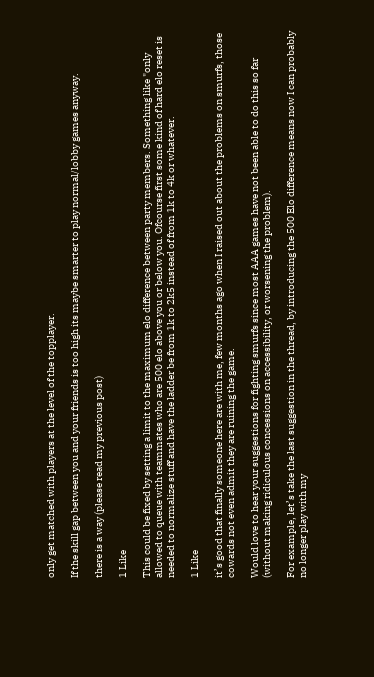only get matched with players at the level of the topplayer.

If the skill gap between you and your friends is too high its maybe smarter to play normal/lobby games anyway.

there is a way (please read my previous post)

1 Like

This could be fixed by setting a limit to the maximum elo difference between party members. Something like "only allowed to queue with teammates who are 500 elo above you or below you. Ofcourse first some kind of hard elo reset is needed to normalize stuff and have the ladder be from 1k to 2k5 instead of from 1k to 4k or whatever.

1 Like

it’s good that finally someone here are with me, few months ago when I raised out about the problems on smurfs, those cowards not even admit they are ruining the game.

Would love to hear your suggestions for fighting smurfs since most AAA games have not been able to do this so far (without making ridiculous concessions on accessibility, or worsening the problem).

For example, let’s take the last suggestion in the thread, by introducing the 500 Elo difference means now I can probably no longer play with my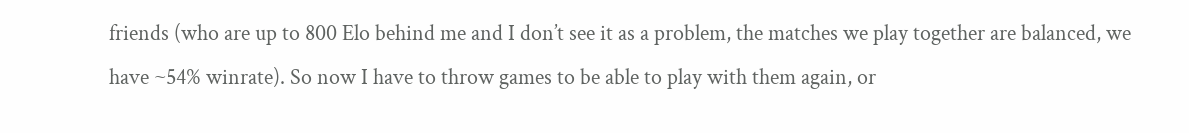friends (who are up to 800 Elo behind me and I don’t see it as a problem, the matches we play together are balanced, we have ~54% winrate). So now I have to throw games to be able to play with them again, or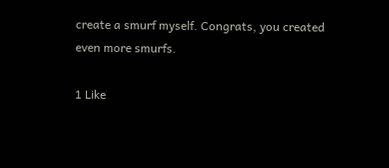create a smurf myself. Congrats, you created even more smurfs.

1 Like